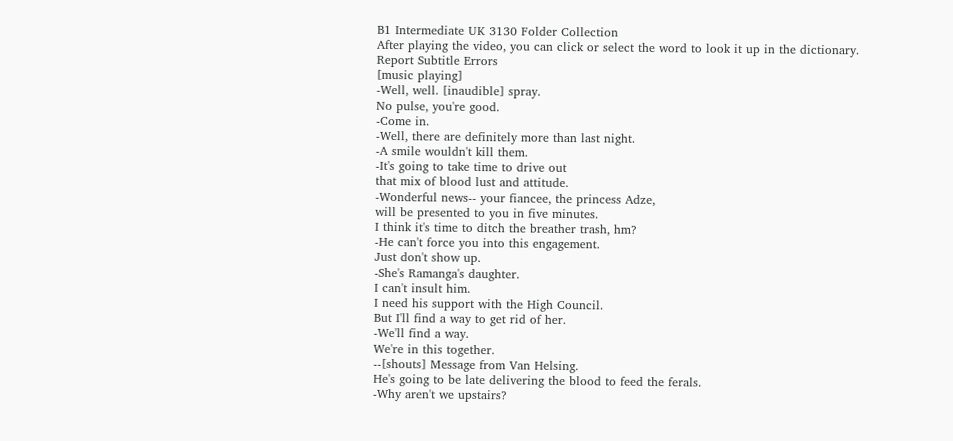B1 Intermediate UK 3130 Folder Collection
After playing the video, you can click or select the word to look it up in the dictionary.
Report Subtitle Errors
[music playing]
-Well, well. [inaudible] spray.
No pulse, you're good.
-Come in.
-Well, there are definitely more than last night.
-A smile wouldn't kill them.
-It's going to take time to drive out
that mix of blood lust and attitude.
-Wonderful news-- your fiancee, the princess Adze,
will be presented to you in five minutes.
I think it's time to ditch the breather trash, hm?
-He can't force you into this engagement.
Just don't show up.
-She's Ramanga's daughter.
I can't insult him.
I need his support with the High Council.
But I'll find a way to get rid of her.
-We'll find a way.
We're in this together.
--[shouts] Message from Van Helsing.
He's going to be late delivering the blood to feed the ferals.
-Why aren't we upstairs?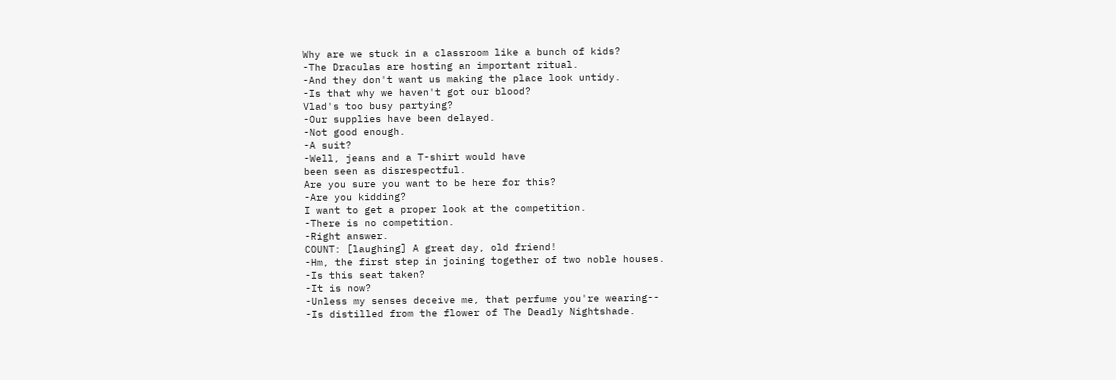Why are we stuck in a classroom like a bunch of kids?
-The Draculas are hosting an important ritual.
-And they don't want us making the place look untidy.
-Is that why we haven't got our blood?
Vlad's too busy partying?
-Our supplies have been delayed.
-Not good enough.
-A suit?
-Well, jeans and a T-shirt would have
been seen as disrespectful.
Are you sure you want to be here for this?
-Are you kidding?
I want to get a proper look at the competition.
-There is no competition.
-Right answer.
COUNT: [laughing] A great day, old friend!
-Hm, the first step in joining together of two noble houses.
-Is this seat taken?
-It is now?
-Unless my senses deceive me, that perfume you're wearing--
-Is distilled from the flower of The Deadly Nightshade.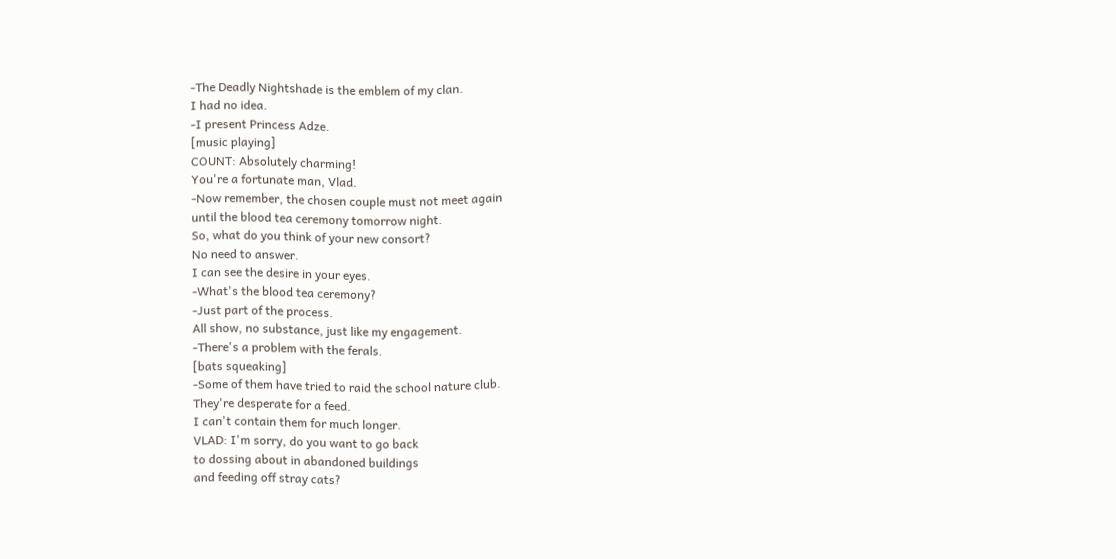-The Deadly Nightshade is the emblem of my clan.
I had no idea.
-I present Princess Adze.
[music playing]
COUNT: Absolutely charming!
You're a fortunate man, Vlad.
-Now remember, the chosen couple must not meet again
until the blood tea ceremony tomorrow night.
So, what do you think of your new consort?
No need to answer.
I can see the desire in your eyes.
-What's the blood tea ceremony?
-Just part of the process.
All show, no substance, just like my engagement.
-There's a problem with the ferals.
[bats squeaking]
-Some of them have tried to raid the school nature club.
They're desperate for a feed.
I can't contain them for much longer.
VLAD: I'm sorry, do you want to go back
to dossing about in abandoned buildings
and feeding off stray cats?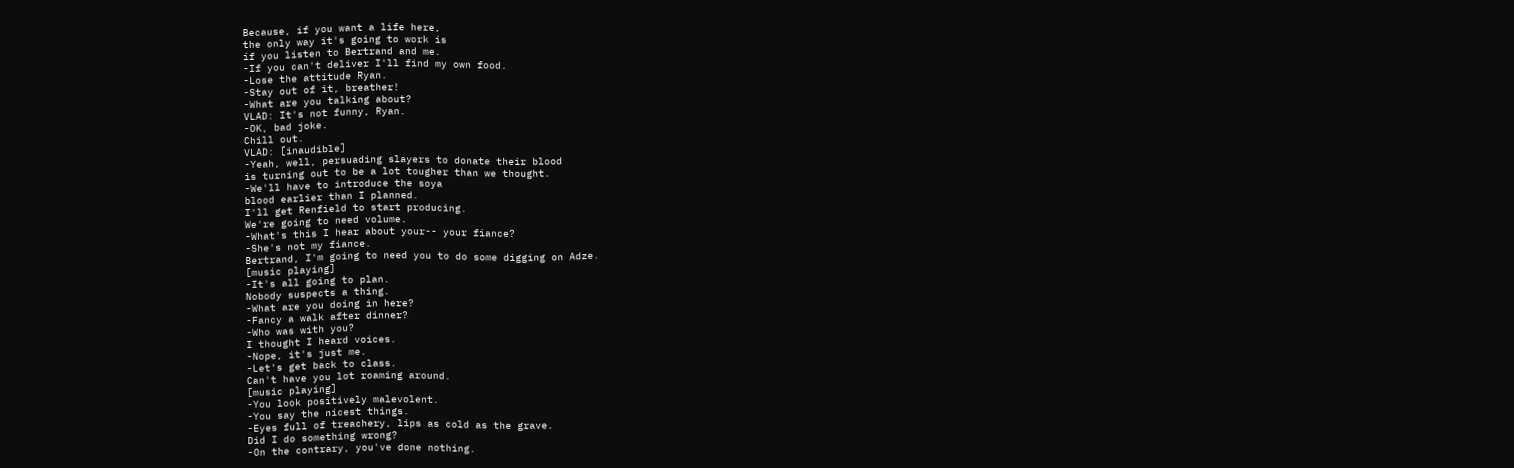Because, if you want a life here,
the only way it's going to work is
if you listen to Bertrand and me.
-If you can't deliver I'll find my own food.
-Lose the attitude Ryan.
-Stay out of it, breather!
-What are you talking about?
VLAD: It's not funny, Ryan.
-OK, bad joke.
Chill out.
VLAD: [inaudible]
-Yeah, well, persuading slayers to donate their blood
is turning out to be a lot tougher than we thought.
-We'll have to introduce the soya
blood earlier than I planned.
I'll get Renfield to start producing.
We're going to need volume.
-What's this I hear about your-- your fiance?
-She's not my fiance.
Bertrand, I'm going to need you to do some digging on Adze.
[music playing]
-It's all going to plan.
Nobody suspects a thing.
-What are you doing in here?
-Fancy a walk after dinner?
-Who was with you?
I thought I heard voices.
-Nope, it's just me.
-Let's get back to class.
Can't have you lot roaming around.
[music playing]
-You look positively malevolent.
-You say the nicest things.
-Eyes full of treachery, lips as cold as the grave.
Did I do something wrong?
-On the contrary, you've done nothing.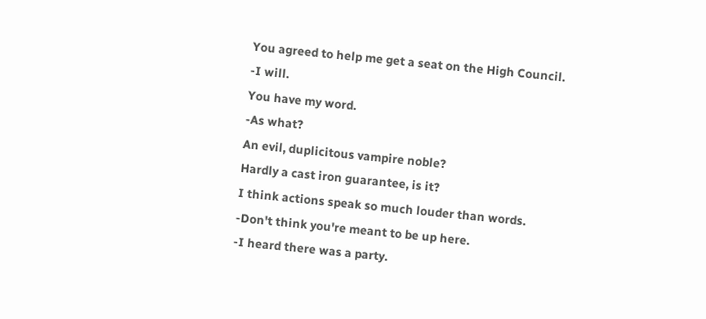You agreed to help me get a seat on the High Council.
-I will.
You have my word.
-As what?
An evil, duplicitous vampire noble?
Hardly a cast iron guarantee, is it?
I think actions speak so much louder than words.
-Don't think you're meant to be up here.
-I heard there was a party.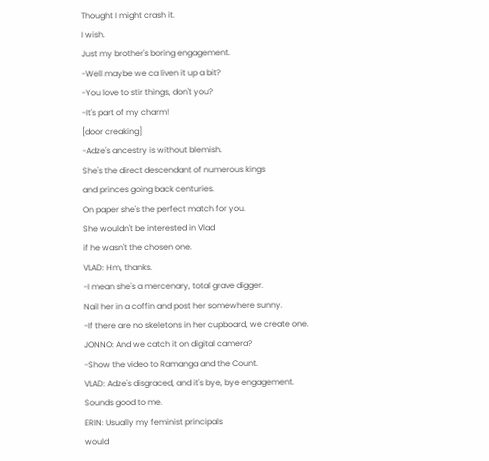Thought I might crash it.
I wish.
Just my brother's boring engagement.
-Well maybe we ca liven it up a bit?
-You love to stir things, don't you?
-It's part of my charm!
[door creaking]
-Adze's ancestry is without blemish.
She's the direct descendant of numerous kings
and princes going back centuries.
On paper she's the perfect match for you.
She wouldn't be interested in Vlad
if he wasn't the chosen one.
VLAD: Hm, thanks.
-I mean she's a mercenary, total grave digger.
Nail her in a coffin and post her somewhere sunny.
-If there are no skeletons in her cupboard, we create one.
JONNO: And we catch it on digital camera?
-Show the video to Ramanga and the Count.
VLAD: Adze's disgraced, and it's bye, bye engagement.
Sounds good to me.
ERIN: Usually my feminist principals
would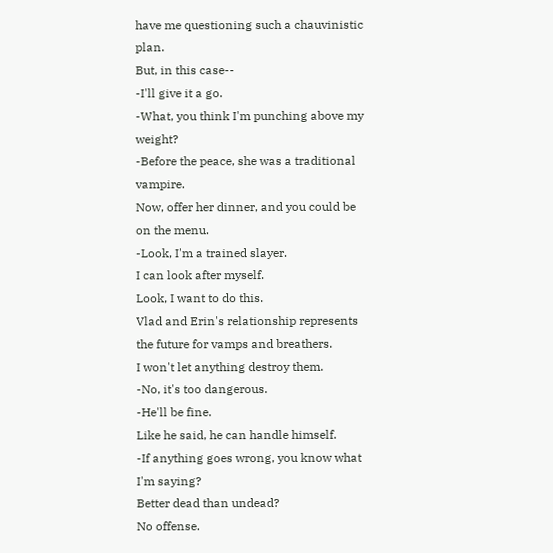have me questioning such a chauvinistic plan.
But, in this case--
-I'll give it a go.
-What, you think I'm punching above my weight?
-Before the peace, she was a traditional vampire.
Now, offer her dinner, and you could be on the menu.
-Look, I'm a trained slayer.
I can look after myself.
Look, I want to do this.
Vlad and Erin's relationship represents
the future for vamps and breathers.
I won't let anything destroy them.
-No, it's too dangerous.
-He'll be fine.
Like he said, he can handle himself.
-If anything goes wrong, you know what I'm saying?
Better dead than undead?
No offense.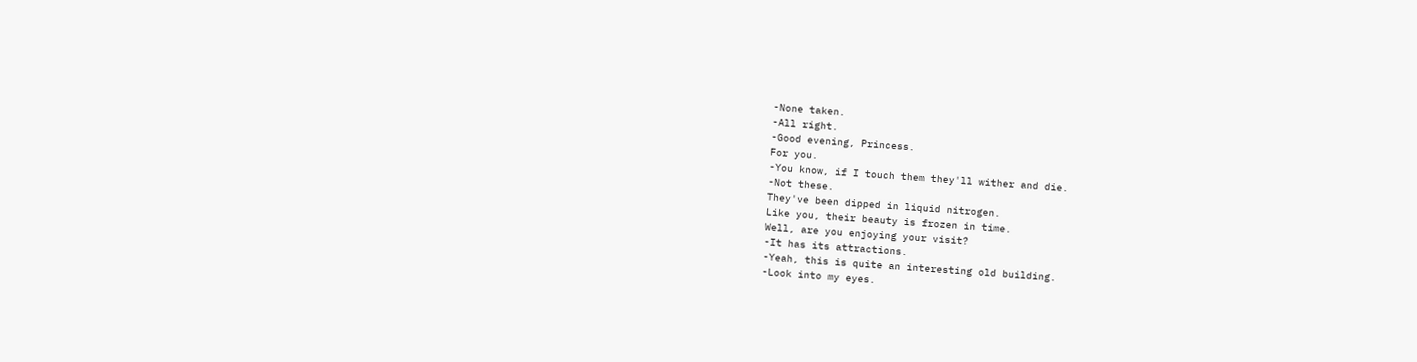-None taken.
-All right.
-Good evening, Princess.
For you.
-You know, if I touch them they'll wither and die.
-Not these.
They've been dipped in liquid nitrogen.
Like you, their beauty is frozen in time.
Well, are you enjoying your visit?
-It has its attractions.
-Yeah, this is quite an interesting old building.
-Look into my eyes.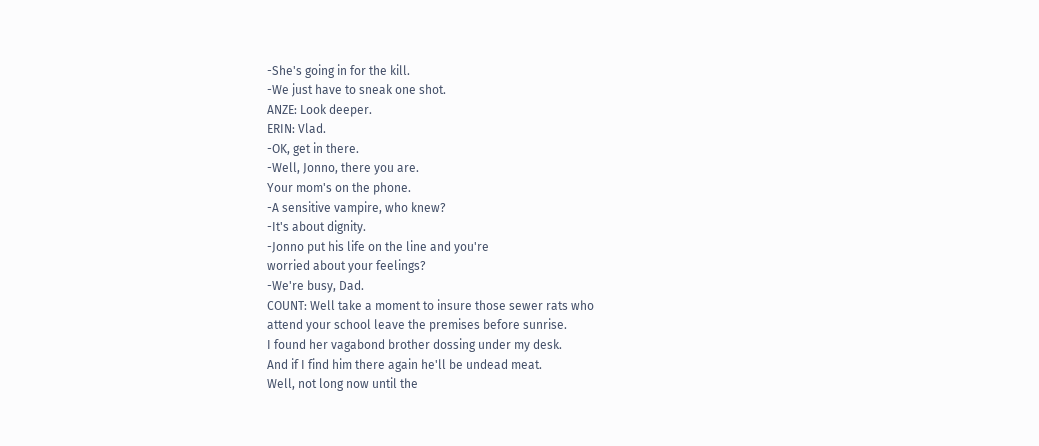-She's going in for the kill.
-We just have to sneak one shot.
ANZE: Look deeper.
ERIN: Vlad.
-OK, get in there.
-Well, Jonno, there you are.
Your mom's on the phone.
-A sensitive vampire, who knew?
-It's about dignity.
-Jonno put his life on the line and you're
worried about your feelings?
-We're busy, Dad.
COUNT: Well take a moment to insure those sewer rats who
attend your school leave the premises before sunrise.
I found her vagabond brother dossing under my desk.
And if I find him there again he'll be undead meat.
Well, not long now until the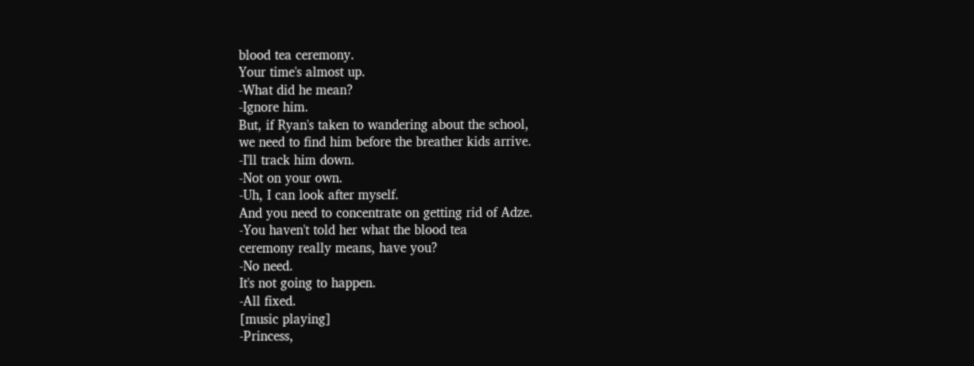blood tea ceremony.
Your time's almost up.
-What did he mean?
-Ignore him.
But, if Ryan's taken to wandering about the school,
we need to find him before the breather kids arrive.
-I'll track him down.
-Not on your own.
-Uh, I can look after myself.
And you need to concentrate on getting rid of Adze.
-You haven't told her what the blood tea
ceremony really means, have you?
-No need.
It's not going to happen.
-All fixed.
[music playing]
-Princess,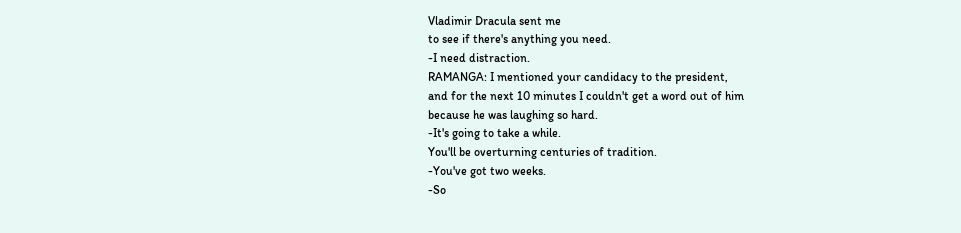Vladimir Dracula sent me
to see if there's anything you need.
-I need distraction.
RAMANGA: I mentioned your candidacy to the president,
and for the next 10 minutes I couldn't get a word out of him
because he was laughing so hard.
-It's going to take a while.
You'll be overturning centuries of tradition.
-You've got two weeks.
-So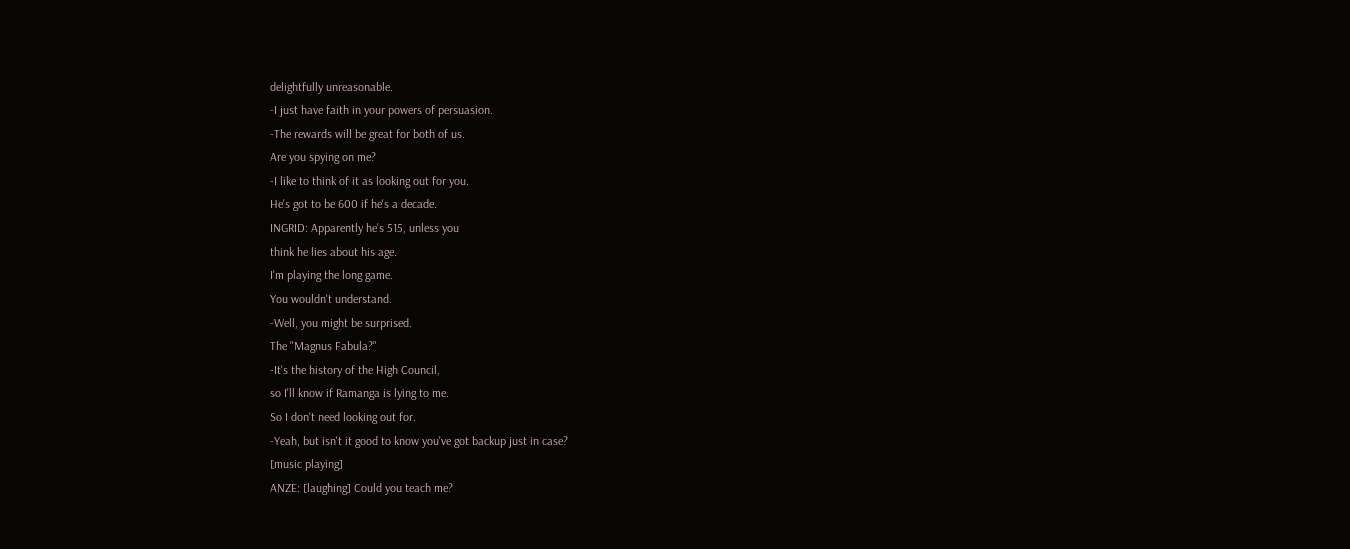delightfully unreasonable.
-I just have faith in your powers of persuasion.
-The rewards will be great for both of us.
Are you spying on me?
-I like to think of it as looking out for you.
He's got to be 600 if he's a decade.
INGRID: Apparently he's 515, unless you
think he lies about his age.
I'm playing the long game.
You wouldn't understand.
-Well, you might be surprised.
The "Magnus Fabula?"
-It's the history of the High Council,
so I'll know if Ramanga is lying to me.
So I don't need looking out for.
-Yeah, but isn't it good to know you've got backup just in case?
[music playing]
ANZE: [laughing] Could you teach me?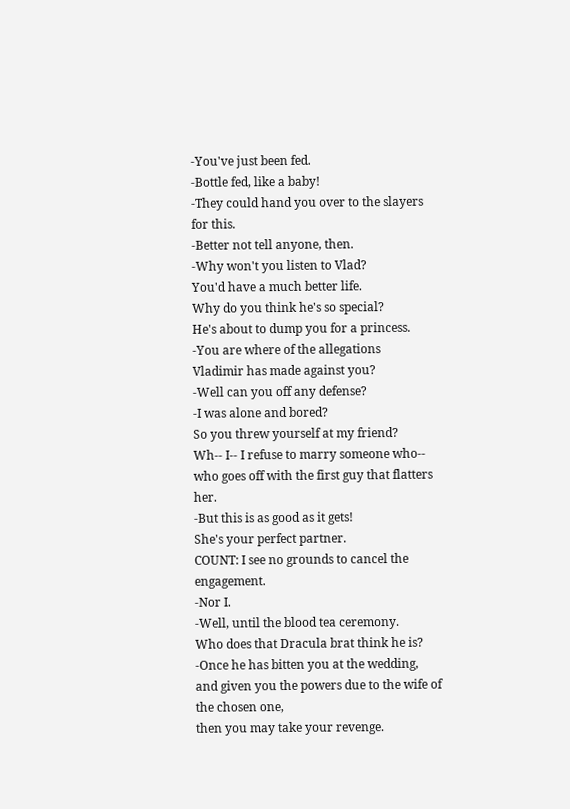-You've just been fed.
-Bottle fed, like a baby!
-They could hand you over to the slayers for this.
-Better not tell anyone, then.
-Why won't you listen to Vlad?
You'd have a much better life.
Why do you think he's so special?
He's about to dump you for a princess.
-You are where of the allegations
Vladimir has made against you?
-Well can you off any defense?
-I was alone and bored?
So you threw yourself at my friend?
Wh-- I-- I refuse to marry someone who--
who goes off with the first guy that flatters her.
-But this is as good as it gets!
She's your perfect partner.
COUNT: I see no grounds to cancel the engagement.
-Nor I.
-Well, until the blood tea ceremony.
Who does that Dracula brat think he is?
-Once he has bitten you at the wedding,
and given you the powers due to the wife of the chosen one,
then you may take your revenge.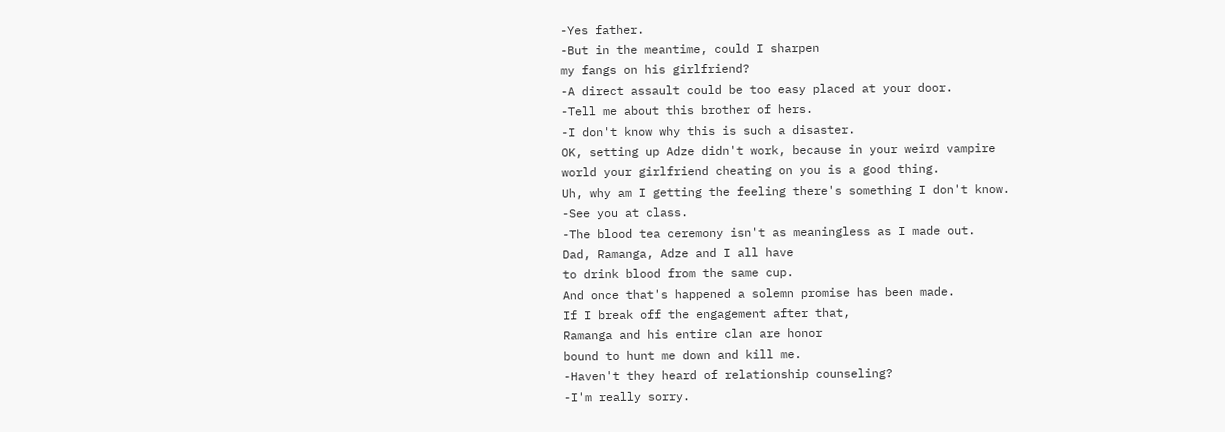-Yes father.
-But in the meantime, could I sharpen
my fangs on his girlfriend?
-A direct assault could be too easy placed at your door.
-Tell me about this brother of hers.
-I don't know why this is such a disaster.
OK, setting up Adze didn't work, because in your weird vampire
world your girlfriend cheating on you is a good thing.
Uh, why am I getting the feeling there's something I don't know.
-See you at class.
-The blood tea ceremony isn't as meaningless as I made out.
Dad, Ramanga, Adze and I all have
to drink blood from the same cup.
And once that's happened a solemn promise has been made.
If I break off the engagement after that,
Ramanga and his entire clan are honor
bound to hunt me down and kill me.
-Haven't they heard of relationship counseling?
-I'm really sorry.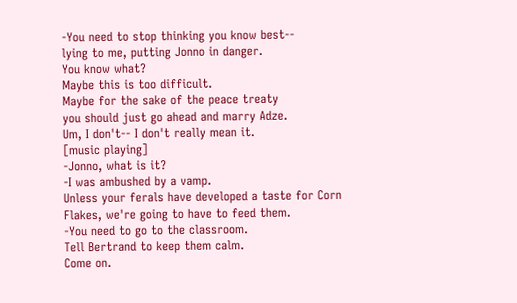-You need to stop thinking you know best--
lying to me, putting Jonno in danger.
You know what?
Maybe this is too difficult.
Maybe for the sake of the peace treaty
you should just go ahead and marry Adze.
Um, I don't-- I don't really mean it.
[music playing]
-Jonno, what is it?
-I was ambushed by a vamp.
Unless your ferals have developed a taste for Corn
Flakes, we're going to have to feed them.
-You need to go to the classroom.
Tell Bertrand to keep them calm.
Come on.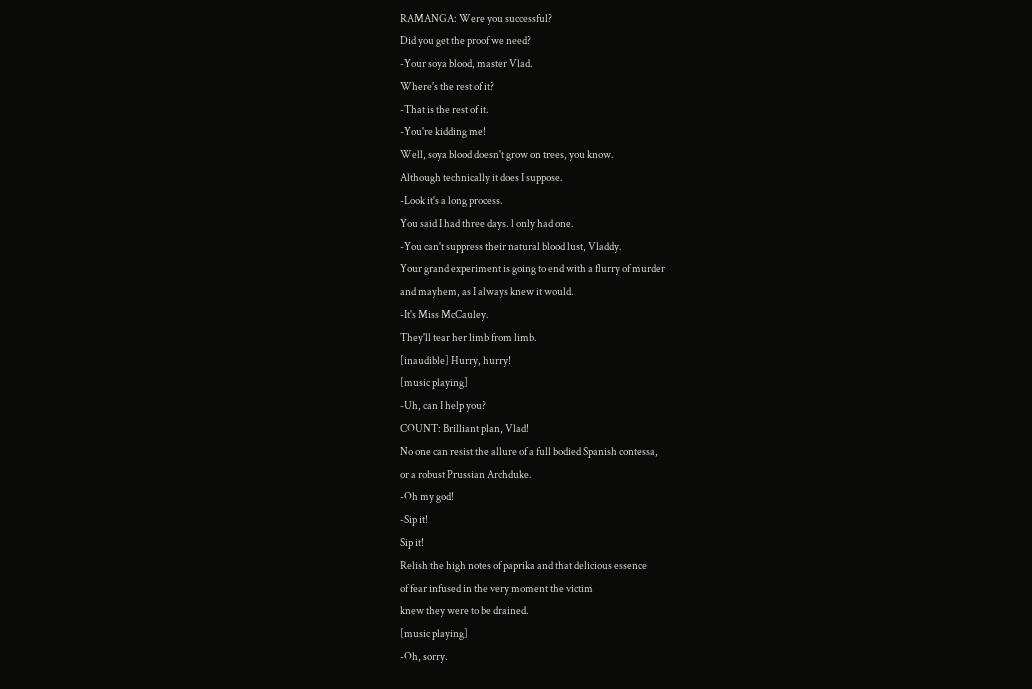RAMANGA: Were you successful?
Did you get the proof we need?
-Your soya blood, master Vlad.
Where's the rest of it?
-That is the rest of it.
-You're kidding me!
Well, soya blood doesn't grow on trees, you know.
Although technically it does I suppose.
-Look it's a long process.
You said I had three days. l only had one.
-You can't suppress their natural blood lust, Vladdy.
Your grand experiment is going to end with a flurry of murder
and mayhem, as I always knew it would.
-It's Miss McCauley.
They'll tear her limb from limb.
[inaudible] Hurry, hurry!
[music playing]
-Uh, can I help you?
COUNT: Brilliant plan, Vlad!
No one can resist the allure of a full bodied Spanish contessa,
or a robust Prussian Archduke.
-Oh my god!
-Sip it!
Sip it!
Relish the high notes of paprika and that delicious essence
of fear infused in the very moment the victim
knew they were to be drained.
[music playing]
-Oh, sorry.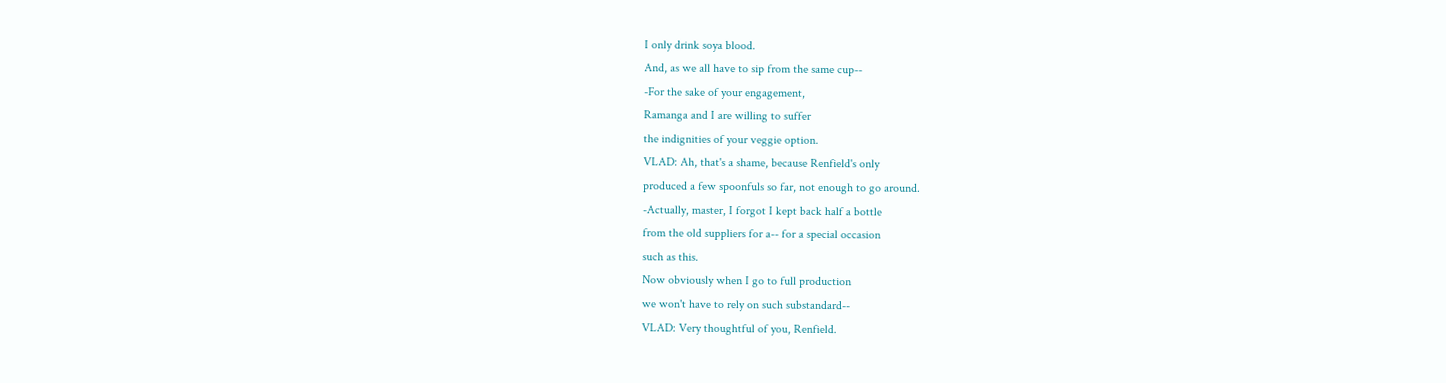I only drink soya blood.
And, as we all have to sip from the same cup--
-For the sake of your engagement,
Ramanga and I are willing to suffer
the indignities of your veggie option.
VLAD: Ah, that's a shame, because Renfield's only
produced a few spoonfuls so far, not enough to go around.
-Actually, master, I forgot I kept back half a bottle
from the old suppliers for a-- for a special occasion
such as this.
Now obviously when I go to full production
we won't have to rely on such substandard--
VLAD: Very thoughtful of you, Renfield.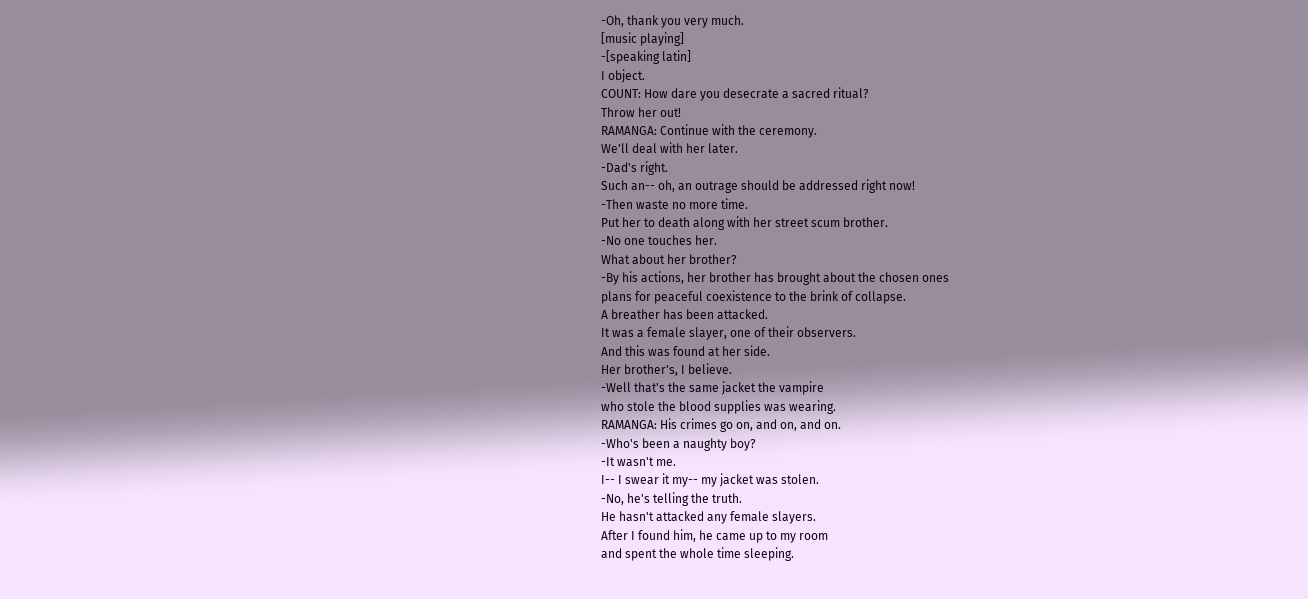-Oh, thank you very much.
[music playing]
-[speaking latin]
I object.
COUNT: How dare you desecrate a sacred ritual?
Throw her out!
RAMANGA: Continue with the ceremony.
We'll deal with her later.
-Dad's right.
Such an-- oh, an outrage should be addressed right now!
-Then waste no more time.
Put her to death along with her street scum brother.
-No one touches her.
What about her brother?
-By his actions, her brother has brought about the chosen ones
plans for peaceful coexistence to the brink of collapse.
A breather has been attacked.
It was a female slayer, one of their observers.
And this was found at her side.
Her brother's, I believe.
-Well that's the same jacket the vampire
who stole the blood supplies was wearing.
RAMANGA: His crimes go on, and on, and on.
-Who's been a naughty boy?
-It wasn't me.
I-- I swear it my-- my jacket was stolen.
-No, he's telling the truth.
He hasn't attacked any female slayers.
After I found him, he came up to my room
and spent the whole time sleeping.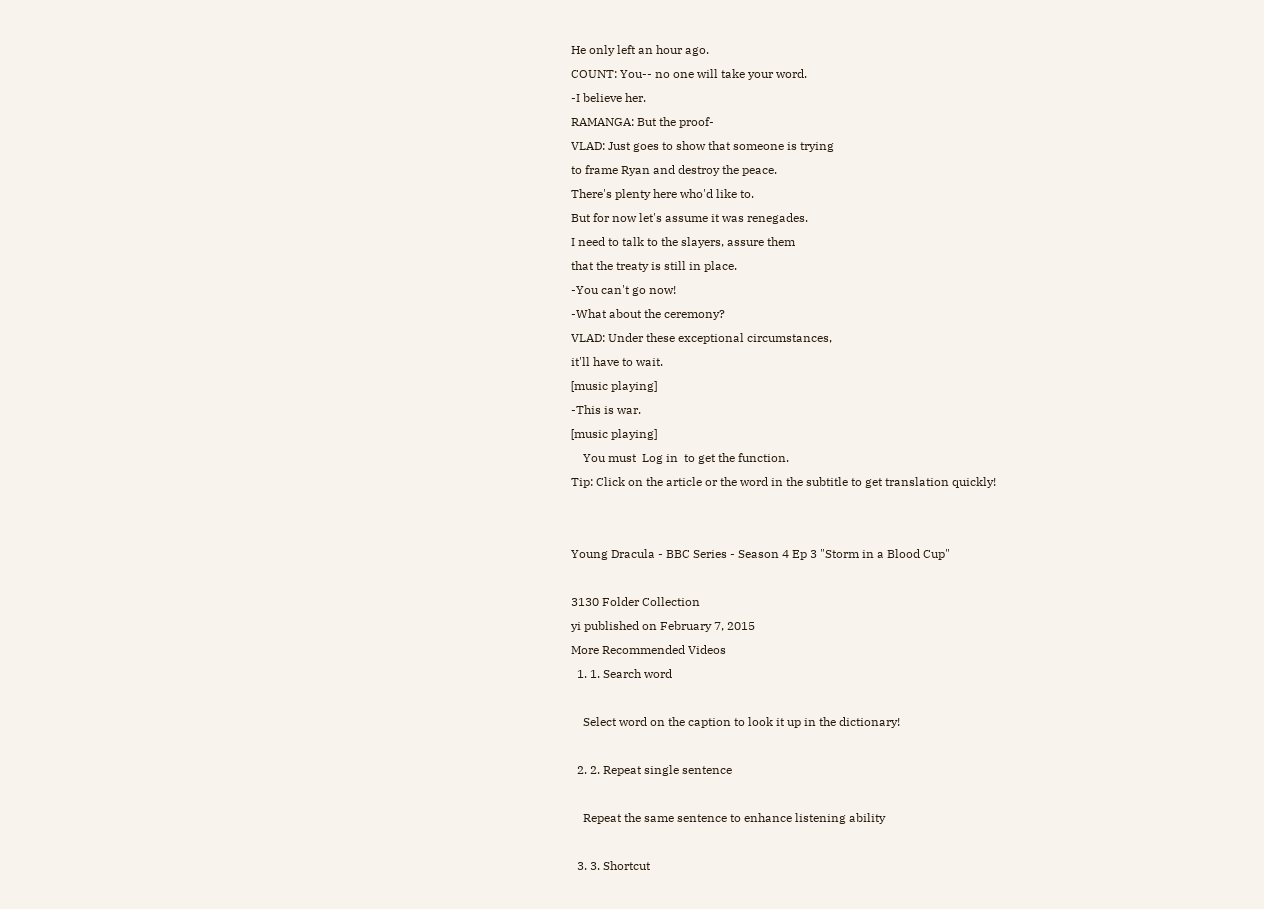He only left an hour ago.
COUNT: You-- no one will take your word.
-I believe her.
RAMANGA: But the proof-
VLAD: Just goes to show that someone is trying
to frame Ryan and destroy the peace.
There's plenty here who'd like to.
But for now let's assume it was renegades.
I need to talk to the slayers, assure them
that the treaty is still in place.
-You can't go now!
-What about the ceremony?
VLAD: Under these exceptional circumstances,
it'll have to wait.
[music playing]
-This is war.
[music playing]
    You must  Log in  to get the function.
Tip: Click on the article or the word in the subtitle to get translation quickly!


Young Dracula - BBC Series - Season 4 Ep 3 "Storm in a Blood Cup"

3130 Folder Collection
yi published on February 7, 2015
More Recommended Videos
  1. 1. Search word

    Select word on the caption to look it up in the dictionary!

  2. 2. Repeat single sentence

    Repeat the same sentence to enhance listening ability

  3. 3. Shortcut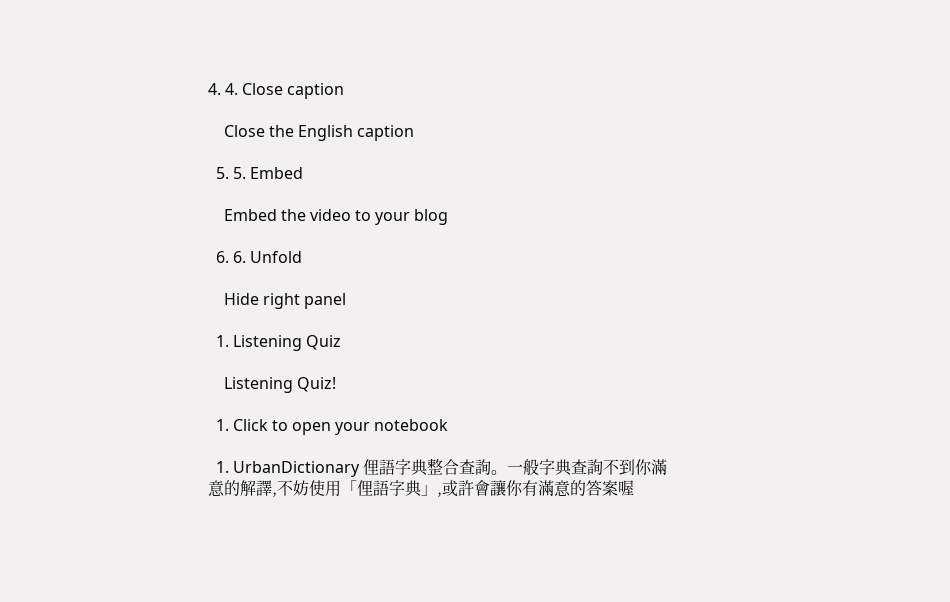4. 4. Close caption

    Close the English caption

  5. 5. Embed

    Embed the video to your blog

  6. 6. Unfold

    Hide right panel

  1. Listening Quiz

    Listening Quiz!

  1. Click to open your notebook

  1. UrbanDictionary 俚語字典整合查詢。一般字典查詢不到你滿意的解譯,不妨使用「俚語字典」,或許會讓你有滿意的答案喔